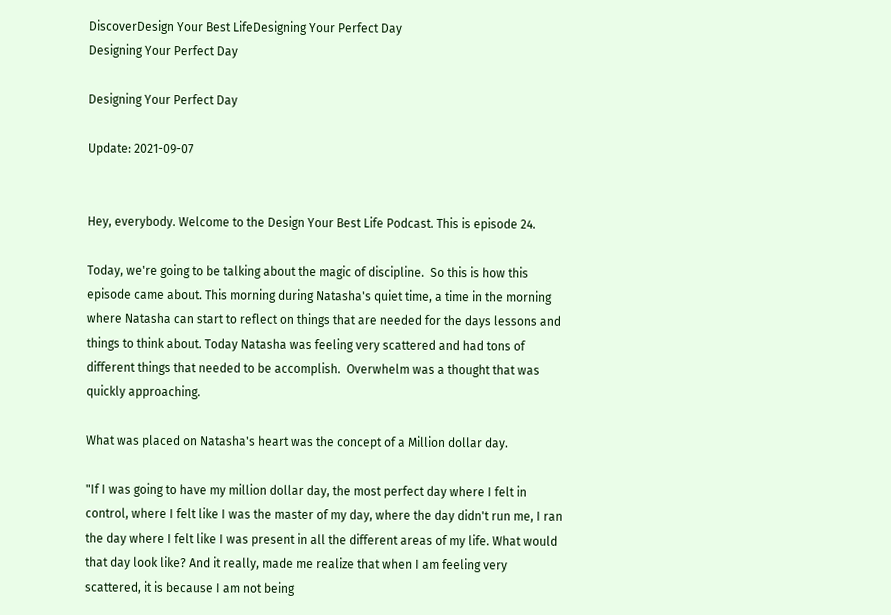DiscoverDesign Your Best LifeDesigning Your Perfect Day
Designing Your Perfect Day

Designing Your Perfect Day

Update: 2021-09-07


Hey, everybody. Welcome to the Design Your Best Life Podcast. This is episode 24.

Today, we're going to be talking about the magic of discipline.  So this is how this episode came about. This morning during Natasha's quiet time, a time in the morning where Natasha can start to reflect on things that are needed for the days lessons and things to think about. Today Natasha was feeling very scattered and had tons of different things that needed to be accomplish.  Overwhelm was a thought that was quickly approaching.

What was placed on Natasha's heart was the concept of a Million dollar day.

"If I was going to have my million dollar day, the most perfect day where I felt in control, where I felt like I was the master of my day, where the day didn't run me, I ran the day where I felt like I was present in all the different areas of my life. What would that day look like? And it really, made me realize that when I am feeling very scattered, it is because I am not being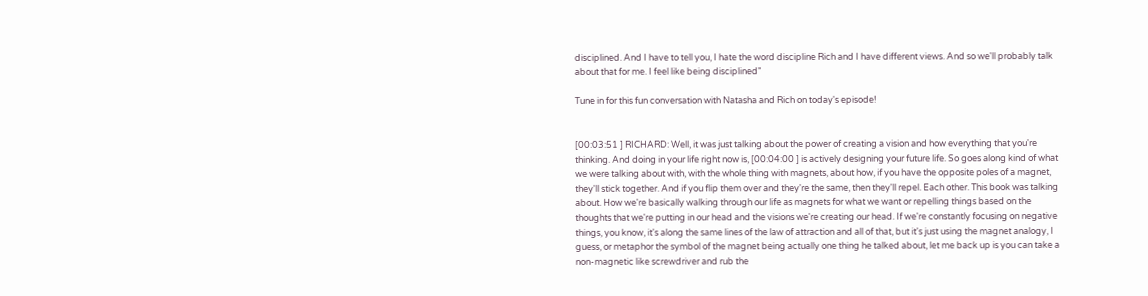disciplined. And I have to tell you, I hate the word discipline Rich and I have different views. And so we'll probably talk about that for me. I feel like being disciplined"

Tune in for this fun conversation with Natasha and Rich on today's episode!


[00:03:51 ] RICHARD: Well, it was just talking about the power of creating a vision and how everything that you're thinking. And doing in your life right now is, [00:04:00 ] is actively designing your future life. So goes along kind of what we were talking about with, with the whole thing with magnets, about how, if you have the opposite poles of a magnet, they'll stick together. And if you flip them over and they're the same, then they'll repel. Each other. This book was talking about. How we're basically walking through our life as magnets for what we want or repelling things based on the thoughts that we're putting in our head and the visions we're creating our head. If we're constantly focusing on negative things, you know, it's along the same lines of the law of attraction and all of that, but it's just using the magnet analogy, I guess, or metaphor the symbol of the magnet being actually one thing he talked about, let me back up is you can take a non-magnetic like screwdriver and rub the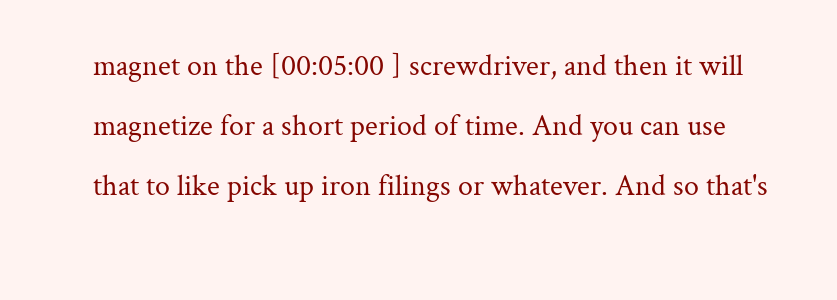magnet on the [00:05:00 ] screwdriver, and then it will magnetize for a short period of time. And you can use that to like pick up iron filings or whatever. And so that's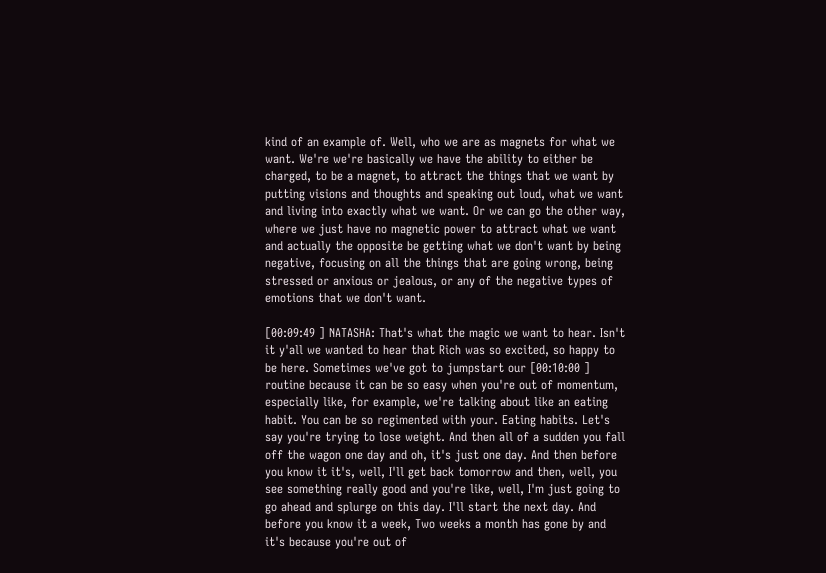kind of an example of. Well, who we are as magnets for what we want. We're we're basically we have the ability to either be charged, to be a magnet, to attract the things that we want by putting visions and thoughts and speaking out loud, what we want and living into exactly what we want. Or we can go the other way, where we just have no magnetic power to attract what we want and actually the opposite be getting what we don't want by being negative, focusing on all the things that are going wrong, being stressed or anxious or jealous, or any of the negative types of emotions that we don't want.

[00:09:49 ] NATASHA: That's what the magic we want to hear. Isn't it y'all we wanted to hear that Rich was so excited, so happy to be here. Sometimes we've got to jumpstart our [00:10:00 ] routine because it can be so easy when you're out of momentum, especially like, for example, we're talking about like an eating habit. You can be so regimented with your. Eating habits. Let's say you're trying to lose weight. And then all of a sudden you fall off the wagon one day and oh, it's just one day. And then before you know it it's, well, I'll get back tomorrow and then, well, you see something really good and you're like, well, I'm just going to go ahead and splurge on this day. I'll start the next day. And before you know it a week, Two weeks a month has gone by and it's because you're out of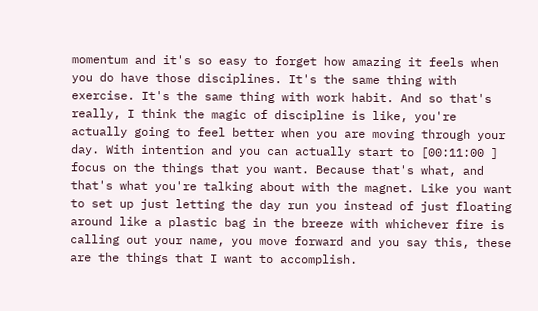momentum and it's so easy to forget how amazing it feels when you do have those disciplines. It's the same thing with exercise. It's the same thing with work habit. And so that's really, I think the magic of discipline is like, you're actually going to feel better when you are moving through your day. With intention and you can actually start to [00:11:00 ] focus on the things that you want. Because that's what, and that's what you're talking about with the magnet. Like you want to set up just letting the day run you instead of just floating around like a plastic bag in the breeze with whichever fire is calling out your name, you move forward and you say this, these are the things that I want to accomplish.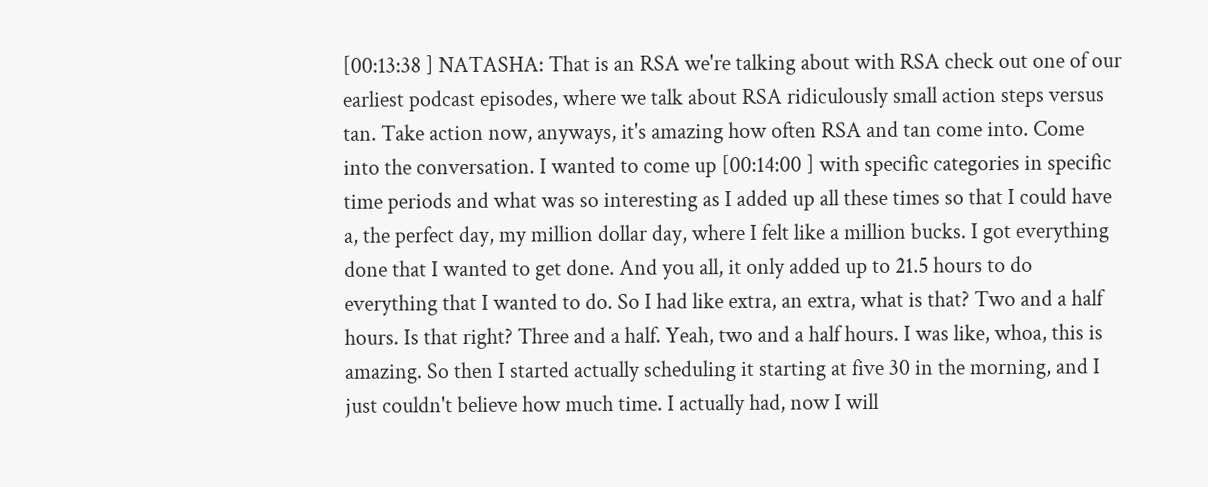[00:13:38 ] NATASHA: That is an RSA we're talking about with RSA check out one of our earliest podcast episodes, where we talk about RSA ridiculously small action steps versus tan. Take action now, anyways, it's amazing how often RSA and tan come into. Come into the conversation. I wanted to come up [00:14:00 ] with specific categories in specific time periods and what was so interesting as I added up all these times so that I could have a, the perfect day, my million dollar day, where I felt like a million bucks. I got everything done that I wanted to get done. And you all, it only added up to 21.5 hours to do everything that I wanted to do. So I had like extra, an extra, what is that? Two and a half hours. Is that right? Three and a half. Yeah, two and a half hours. I was like, whoa, this is amazing. So then I started actually scheduling it starting at five 30 in the morning, and I just couldn't believe how much time. I actually had, now I will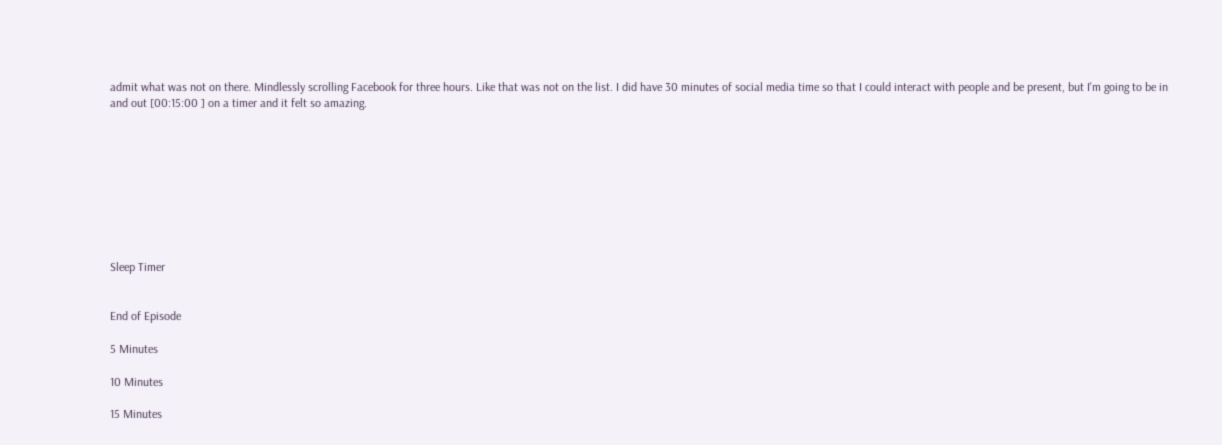admit what was not on there. Mindlessly scrolling Facebook for three hours. Like that was not on the list. I did have 30 minutes of social media time so that I could interact with people and be present, but I'm going to be in and out [00:15:00 ] on a timer and it felt so amazing.









Sleep Timer


End of Episode

5 Minutes

10 Minutes

15 Minutes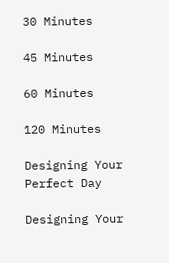30 Minutes

45 Minutes

60 Minutes

120 Minutes

Designing Your Perfect Day

Designing Your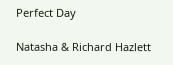Perfect Day

Natasha & Richard Hazlett